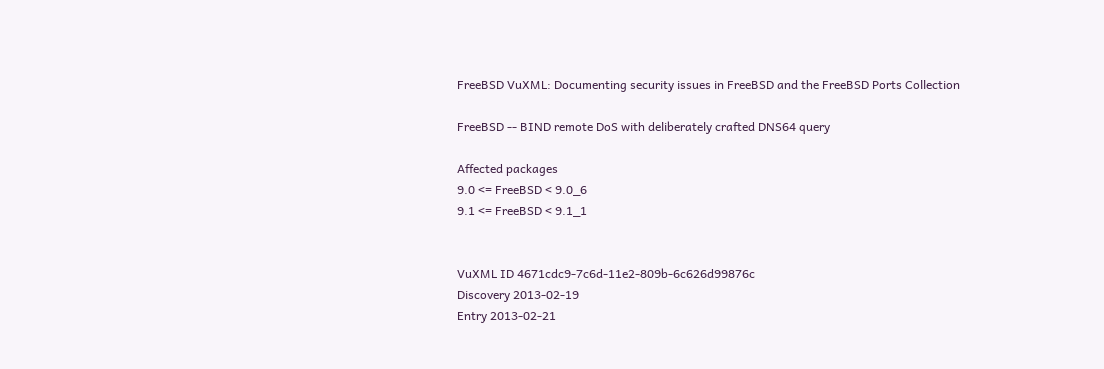FreeBSD VuXML: Documenting security issues in FreeBSD and the FreeBSD Ports Collection

FreeBSD -- BIND remote DoS with deliberately crafted DNS64 query

Affected packages
9.0 <= FreeBSD < 9.0_6
9.1 <= FreeBSD < 9.1_1


VuXML ID 4671cdc9-7c6d-11e2-809b-6c626d99876c
Discovery 2013-02-19
Entry 2013-02-21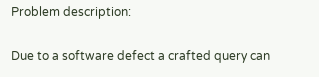Problem description:

Due to a software defect a crafted query can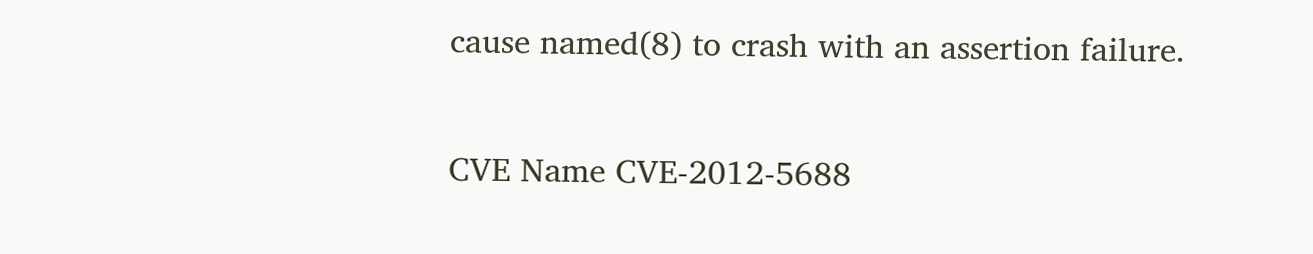cause named(8) to crash with an assertion failure.


CVE Name CVE-2012-5688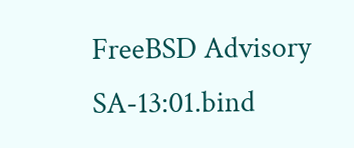FreeBSD Advisory SA-13:01.bind